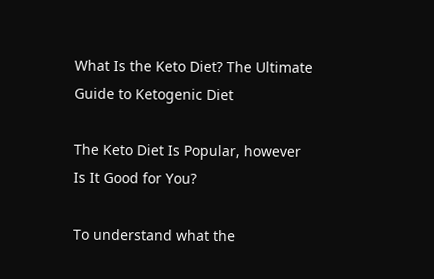What Is the Keto Diet? The Ultimate Guide to Ketogenic Diet

The Keto Diet Is Popular, however Is It Good for You?

To understand what the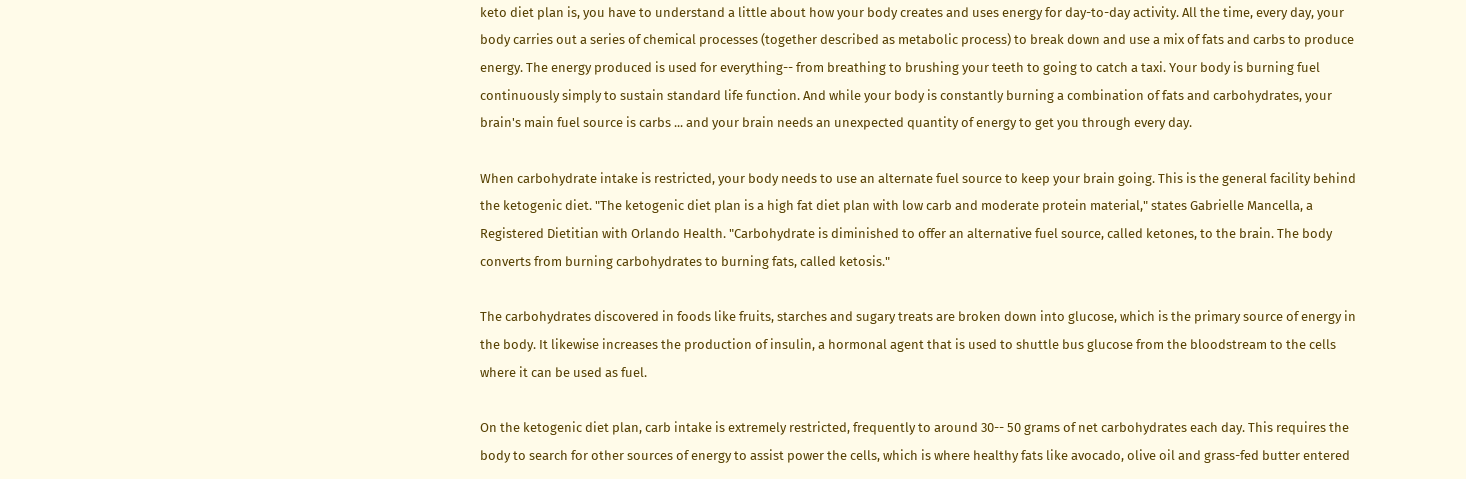keto diet plan is, you have to understand a little about how your body creates and uses energy for day-to-day activity. All the time, every day, your body carries out a series of chemical processes (together described as metabolic process) to break down and use a mix of fats and carbs to produce energy. The energy produced is used for everything-- from breathing to brushing your teeth to going to catch a taxi. Your body is burning fuel continuously simply to sustain standard life function. And while your body is constantly burning a combination of fats and carbohydrates, your brain's main fuel source is carbs ... and your brain needs an unexpected quantity of energy to get you through every day.

When carbohydrate intake is restricted, your body needs to use an alternate fuel source to keep your brain going. This is the general facility behind the ketogenic diet. "The ketogenic diet plan is a high fat diet plan with low carb and moderate protein material," states Gabrielle Mancella, a Registered Dietitian with Orlando Health. "Carbohydrate is diminished to offer an alternative fuel source, called ketones, to the brain. The body converts from burning carbohydrates to burning fats, called ketosis."

The carbohydrates discovered in foods like fruits, starches and sugary treats are broken down into glucose, which is the primary source of energy in the body. It likewise increases the production of insulin, a hormonal agent that is used to shuttle bus glucose from the bloodstream to the cells where it can be used as fuel.

On the ketogenic diet plan, carb intake is extremely restricted, frequently to around 30-- 50 grams of net carbohydrates each day. This requires the body to search for other sources of energy to assist power the cells, which is where healthy fats like avocado, olive oil and grass-fed butter entered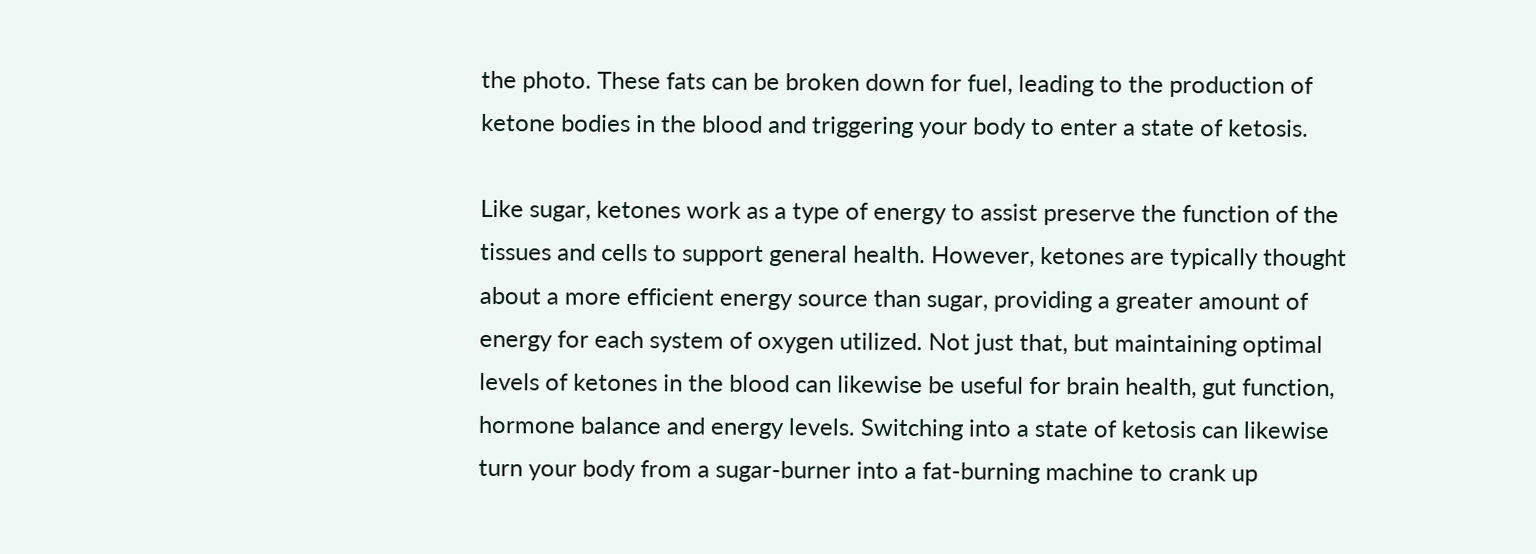the photo. These fats can be broken down for fuel, leading to the production of ketone bodies in the blood and triggering your body to enter a state of ketosis.

Like sugar, ketones work as a type of energy to assist preserve the function of the tissues and cells to support general health. However, ketones are typically thought about a more efficient energy source than sugar, providing a greater amount of energy for each system of oxygen utilized. Not just that, but maintaining optimal levels of ketones in the blood can likewise be useful for brain health, gut function, hormone balance and energy levels. Switching into a state of ketosis can likewise turn your body from a sugar-burner into a fat-burning machine to crank up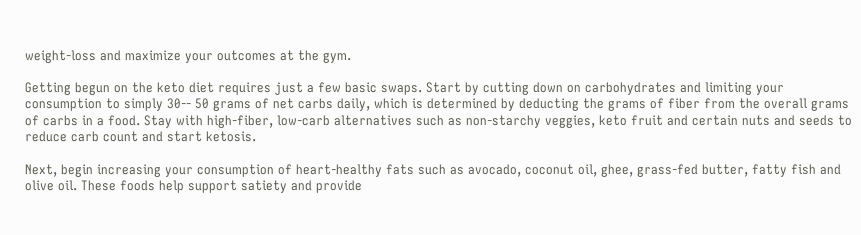weight-loss and maximize your outcomes at the gym.

Getting begun on the keto diet requires just a few basic swaps. Start by cutting down on carbohydrates and limiting your consumption to simply 30-- 50 grams of net carbs daily, which is determined by deducting the grams of fiber from the overall grams of carbs in a food. Stay with high-fiber, low-carb alternatives such as non-starchy veggies, keto fruit and certain nuts and seeds to reduce carb count and start ketosis.

Next, begin increasing your consumption of heart-healthy fats such as avocado, coconut oil, ghee, grass-fed butter, fatty fish and olive oil. These foods help support satiety and provide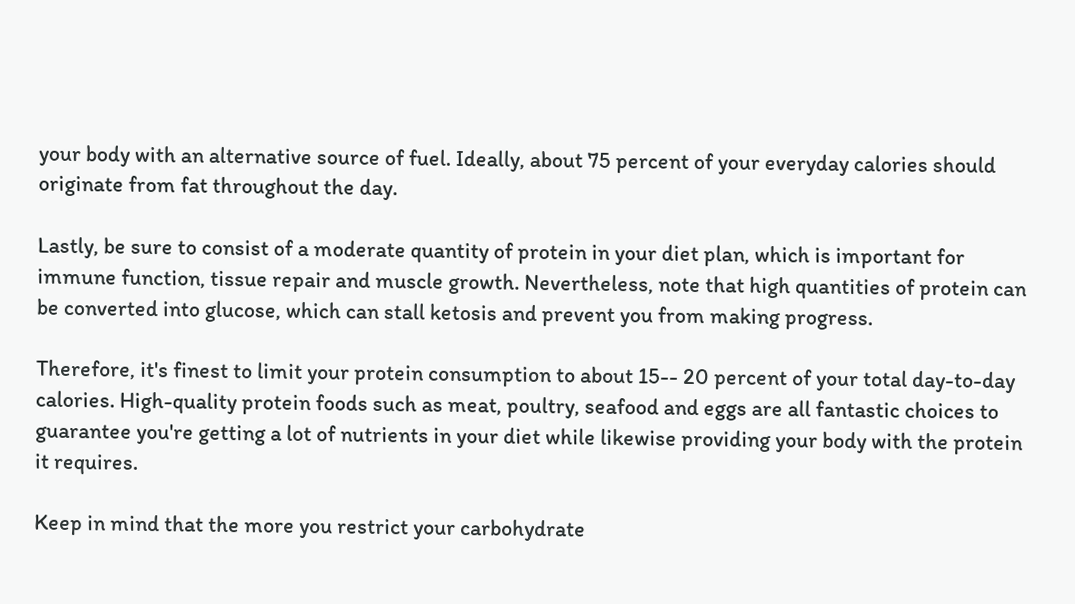your body with an alternative source of fuel. Ideally, about 75 percent of your everyday calories should originate from fat throughout the day.

Lastly, be sure to consist of a moderate quantity of protein in your diet plan, which is important for immune function, tissue repair and muscle growth. Nevertheless, note that high quantities of protein can be converted into glucose, which can stall ketosis and prevent you from making progress.

Therefore, it's finest to limit your protein consumption to about 15-- 20 percent of your total day-to-day calories. High-quality protein foods such as meat, poultry, seafood and eggs are all fantastic choices to guarantee you're getting a lot of nutrients in your diet while likewise providing your body with the protein it requires.

Keep in mind that the more you restrict your carbohydrate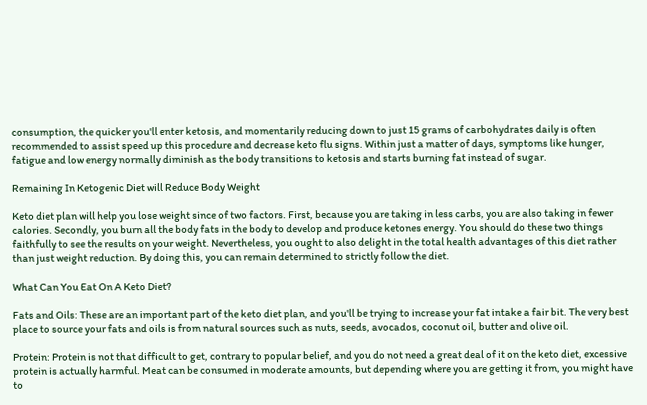consumption, the quicker you'll enter ketosis, and momentarily reducing down to just 15 grams of carbohydrates daily is often recommended to assist speed up this procedure and decrease keto flu signs. Within just a matter of days, symptoms like hunger, fatigue and low energy normally diminish as the body transitions to ketosis and starts burning fat instead of sugar.

Remaining In Ketogenic Diet will Reduce Body Weight

Keto diet plan will help you lose weight since of two factors. First, because you are taking in less carbs, you are also taking in fewer calories. Secondly, you burn all the body fats in the body to develop and produce ketones energy. You should do these two things faithfully to see the results on your weight. Nevertheless, you ought to also delight in the total health advantages of this diet rather than just weight reduction. By doing this, you can remain determined to strictly follow the diet.

What Can You Eat On A Keto Diet?

Fats and Oils: These are an important part of the keto diet plan, and you'll be trying to increase your fat intake a fair bit. The very best place to source your fats and oils is from natural sources such as nuts, seeds, avocados, coconut oil, butter and olive oil.

Protein: Protein is not that difficult to get, contrary to popular belief, and you do not need a great deal of it on the keto diet, excessive protein is actually harmful. Meat can be consumed in moderate amounts, but depending where you are getting it from, you might have to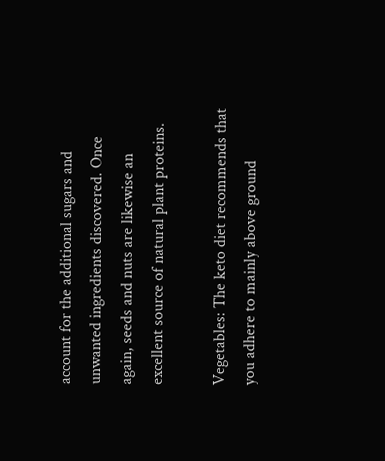account for the additional sugars and unwanted ingredients discovered. Once again, seeds and nuts are likewise an excellent source of natural plant proteins.

Vegetables: The keto diet recommends that you adhere to mainly above ground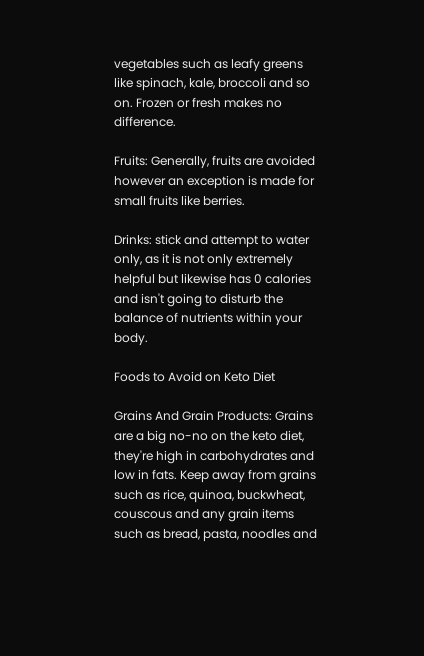vegetables such as leafy greens like spinach, kale, broccoli and so on. Frozen or fresh makes no difference.

Fruits: Generally, fruits are avoided however an exception is made for small fruits like berries.

Drinks: stick and attempt to water only, as it is not only extremely helpful but likewise has 0 calories and isn't going to disturb the balance of nutrients within your body.

Foods to Avoid on Keto Diet

Grains And Grain Products: Grains are a big no-no on the keto diet, they're high in carbohydrates and low in fats. Keep away from grains such as rice, quinoa, buckwheat, couscous and any grain items such as bread, pasta, noodles and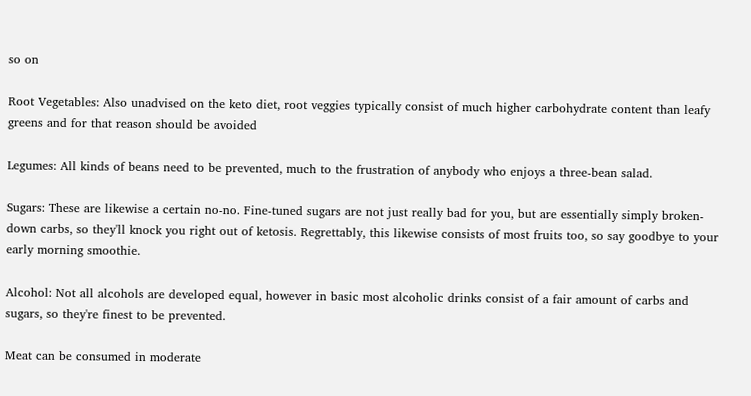so on

Root Vegetables: Also unadvised on the keto diet, root veggies typically consist of much higher carbohydrate content than leafy greens and for that reason should be avoided

Legumes: All kinds of beans need to be prevented, much to the frustration of anybody who enjoys a three-bean salad.

Sugars: These are likewise a certain no-no. Fine-tuned sugars are not just really bad for you, but are essentially simply broken-down carbs, so they'll knock you right out of ketosis. Regrettably, this likewise consists of most fruits too, so say goodbye to your early morning smoothie.

Alcohol: Not all alcohols are developed equal, however in basic most alcoholic drinks consist of a fair amount of carbs and sugars, so they're finest to be prevented.

Meat can be consumed in moderate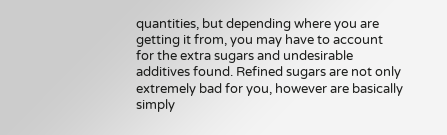quantities, but depending where you are getting it from, you may have to account for the extra sugars and undesirable additives found. Refined sugars are not only extremely bad for you, however are basically simply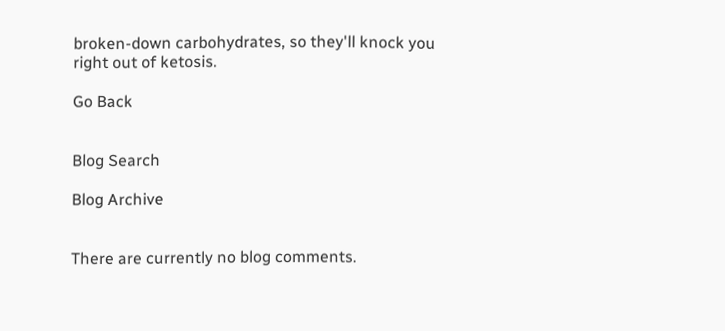broken-down carbohydrates, so they'll knock you right out of ketosis.

Go Back


Blog Search

Blog Archive


There are currently no blog comments.